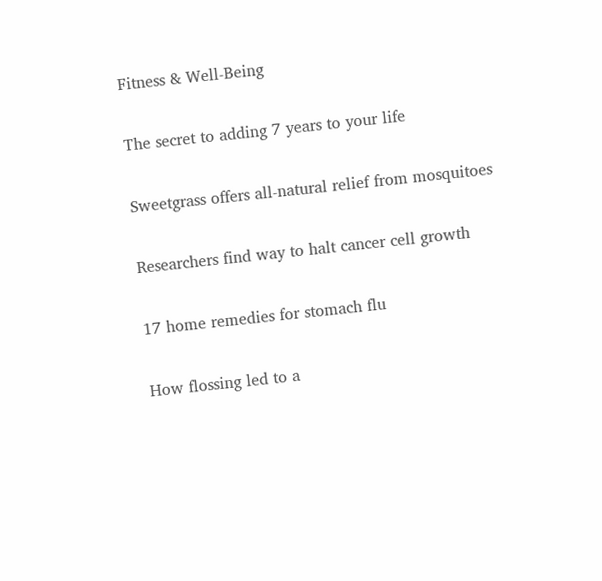Fitness & Well-Being

The secret to adding 7 years to your life

Sweetgrass offers all-natural relief from mosquitoes

Researchers find way to halt cancer cell growth

17 home remedies for stomach flu

How flossing led to a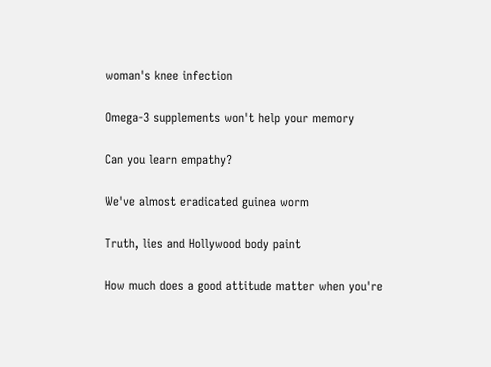woman's knee infection

Omega-3 supplements won't help your memory

Can you learn empathy?

We've almost eradicated guinea worm

Truth, lies and Hollywood body paint

How much does a good attitude matter when you're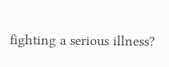fighting a serious illness?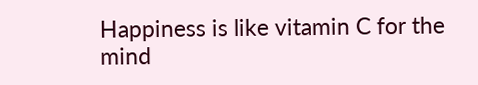Happiness is like vitamin C for the mind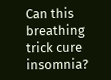Can this breathing trick cure insomnia?